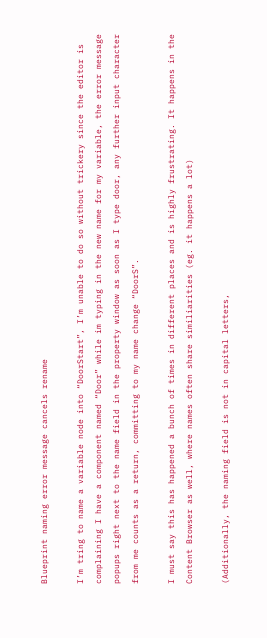Blueprint naming error message cancels rename

I’m tring to name a variable node into “DoorStart”, I’m unable to do so without trickery since the editor is complaining I have a component named “Door” while im typing in the new name for my variable, the error message popups right next to the name field in the property window as soon as I type door, any further input character from me counts as a return, committing to my name change “DoorS”.

I must say this has happened a bunch of times in different places and is highly frustrating. It happens in the Content Browser as well, where names often share similiarities (eg. it happens a lot)

(Additionally, the naming field is not in capital letters,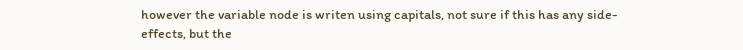however the variable node is writen using capitals, not sure if this has any side-effects, but the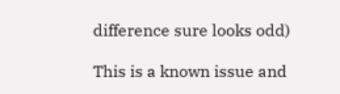difference sure looks odd)

This is a known issue and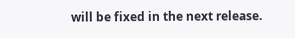will be fixed in the next release.